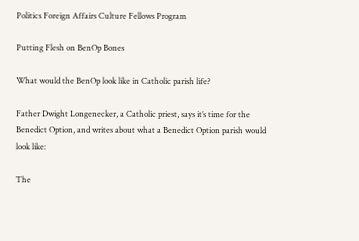Politics Foreign Affairs Culture Fellows Program

Putting Flesh on BenOp Bones

What would the BenOp look like in Catholic parish life?

Father Dwight Longenecker, a Catholic priest, says it’s time for the Benedict Option, and writes about what a Benedict Option parish would look like:

The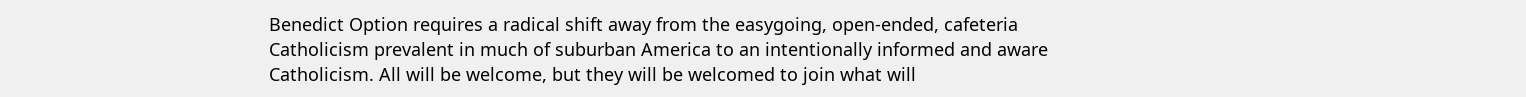Benedict Option requires a radical shift away from the easygoing, open-ended, cafeteria Catholicism prevalent in much of suburban America to an intentionally informed and aware Catholicism. All will be welcome, but they will be welcomed to join what will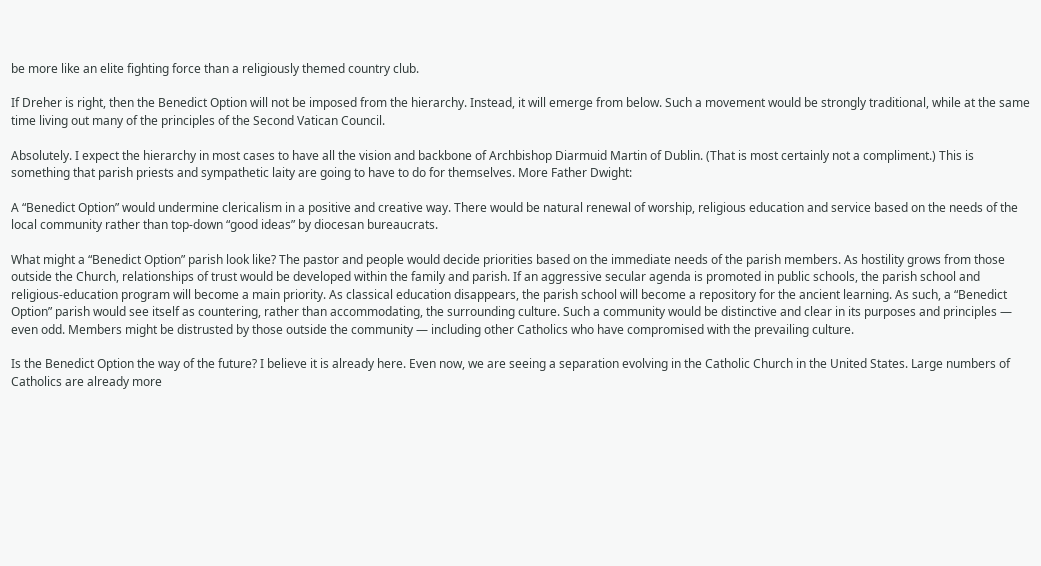be more like an elite fighting force than a religiously themed country club.

If Dreher is right, then the Benedict Option will not be imposed from the hierarchy. Instead, it will emerge from below. Such a movement would be strongly traditional, while at the same time living out many of the principles of the Second Vatican Council.

Absolutely. I expect the hierarchy in most cases to have all the vision and backbone of Archbishop Diarmuid Martin of Dublin. (That is most certainly not a compliment.) This is something that parish priests and sympathetic laity are going to have to do for themselves. More Father Dwight:

A “Benedict Option” would undermine clericalism in a positive and creative way. There would be natural renewal of worship, religious education and service based on the needs of the local community rather than top-down “good ideas” by diocesan bureaucrats.

What might a “Benedict Option” parish look like? The pastor and people would decide priorities based on the immediate needs of the parish members. As hostility grows from those outside the Church, relationships of trust would be developed within the family and parish. If an aggressive secular agenda is promoted in public schools, the parish school and religious-education program will become a main priority. As classical education disappears, the parish school will become a repository for the ancient learning. As such, a “Benedict Option” parish would see itself as countering, rather than accommodating, the surrounding culture. Such a community would be distinctive and clear in its purposes and principles — even odd. Members might be distrusted by those outside the community — including other Catholics who have compromised with the prevailing culture.

Is the Benedict Option the way of the future? I believe it is already here. Even now, we are seeing a separation evolving in the Catholic Church in the United States. Large numbers of Catholics are already more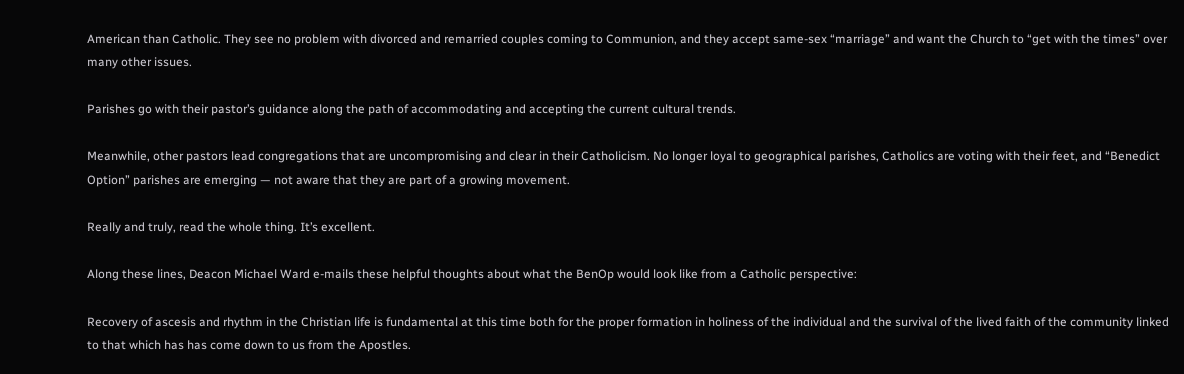American than Catholic. They see no problem with divorced and remarried couples coming to Communion, and they accept same-sex “marriage” and want the Church to “get with the times” over many other issues.

Parishes go with their pastor’s guidance along the path of accommodating and accepting the current cultural trends.

Meanwhile, other pastors lead congregations that are uncompromising and clear in their Catholicism. No longer loyal to geographical parishes, Catholics are voting with their feet, and “Benedict Option” parishes are emerging — not aware that they are part of a growing movement.

Really and truly, read the whole thing. It’s excellent.

Along these lines, Deacon Michael Ward e-mails these helpful thoughts about what the BenOp would look like from a Catholic perspective:

Recovery of ascesis and rhythm in the Christian life is fundamental at this time both for the proper formation in holiness of the individual and the survival of the lived faith of the community linked to that which has has come down to us from the Apostles.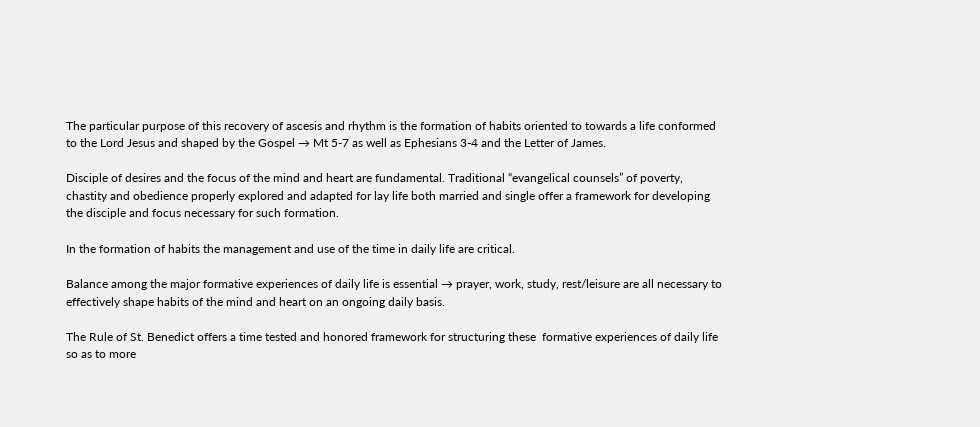The particular purpose of this recovery of ascesis and rhythm is the formation of habits oriented to towards a life conformed to the Lord Jesus and shaped by the Gospel → Mt 5-7 as well as Ephesians 3-4 and the Letter of James.

Disciple of desires and the focus of the mind and heart are fundamental. Traditional “evangelical counsels” of poverty, chastity and obedience properly explored and adapted for lay life both married and single offer a framework for developing the disciple and focus necessary for such formation.

In the formation of habits the management and use of the time in daily life are critical.

Balance among the major formative experiences of daily life is essential → prayer, work, study, rest/leisure are all necessary to effectively shape habits of the mind and heart on an ongoing daily basis.

The Rule of St. Benedict offers a time tested and honored framework for structuring these  formative experiences of daily life so as to more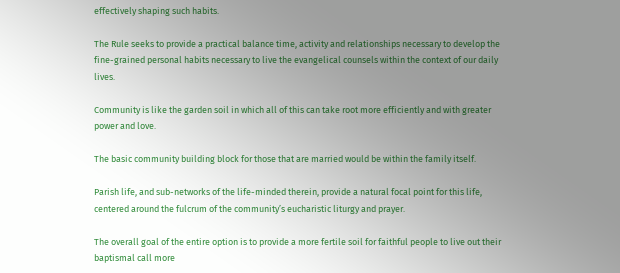effectively shaping such habits.

The Rule seeks to provide a practical balance time, activity and relationships necessary to develop the fine-grained personal habits necessary to live the evangelical counsels within the context of our daily lives.

Community is like the garden soil in which all of this can take root more efficiently and with greater power and love.

The basic community building block for those that are married would be within the family itself.

Parish life, and sub-networks of the life-minded therein, provide a natural focal point for this life, centered around the fulcrum of the community’s eucharistic liturgy and prayer.

The overall goal of the entire option is to provide a more fertile soil for faithful people to live out their baptismal call more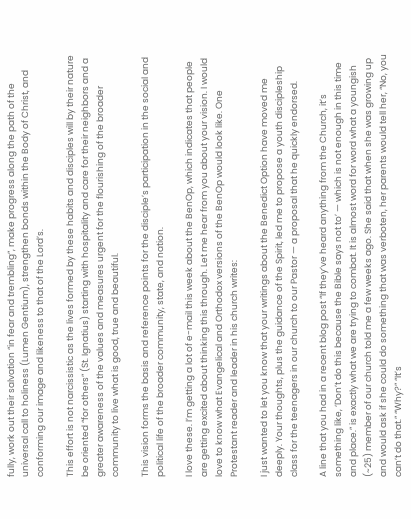fully, work out their salvation “in fear and trembling”, make progress along the path of the universal call to holiness (Lumen Gentium), strengthen bonds within the Body of Christ, and conforming our image and likeness to that of the Lord’s.

This effort is not narcissistic as the lives formed by these habits and disciples will by their nature be oriented “for others” (St. Ignatius) starting with hospitality and care for their neighbors and a greater awareness of the values and measures urgent for the flourishing of the broader community to live what is good, true and beautiful.

This vision forms the basis and reference points for the disciple’s participation in the social and political life of the broader community, state, and nation.

I love these. I’m getting a lot of e-mail this week about the BenOp, which indicates that people are getting excited about thinking this through. Let me hear from you about your vision. I would love to know what Evangelical and Orthodox versions of the BenOp would look like. One Protestant reader and leader in his church writes:

I just wanted to let you know that your writings about the Benedict Option have moved me deeply. Your thoughts, plus the guidance of the Spirit, led me to propose a youth discipleship class for the teenagers in our church to our Pastor — a proposal that he quickly endorsed.

A line that you had in a recent blog post “If they’ve heard anything from the Church, it’s something like, ‘Don’t do this because the Bible says not to’ — which is not enough in this time and place.” is exactly what we are trying to combat. It is almost word for word what a youngish (~25) member of our church told me a few weeks ago. She said that when she was growing up and would ask if she could do something that was verboten, her parents would tell her, “No, you can’t do that.” “Why?” “It’s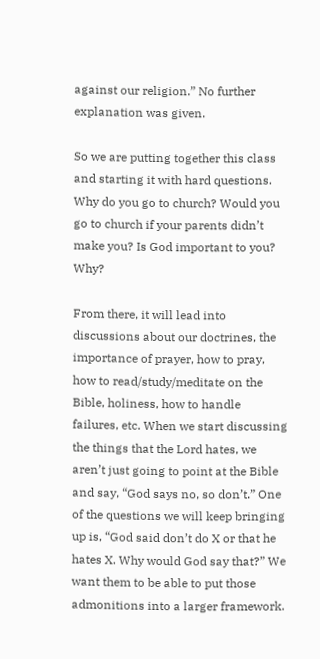against our religion.” No further explanation was given.

So we are putting together this class and starting it with hard questions. Why do you go to church? Would you go to church if your parents didn’t make you? Is God important to you? Why?

From there, it will lead into discussions about our doctrines, the importance of prayer, how to pray, how to read/study/meditate on the Bible, holiness, how to handle failures, etc. When we start discussing the things that the Lord hates, we aren’t just going to point at the Bible and say, “God says no, so don’t.” One of the questions we will keep bringing up is, “God said don’t do X or that he hates X. Why would God say that?” We want them to be able to put those admonitions into a larger framework.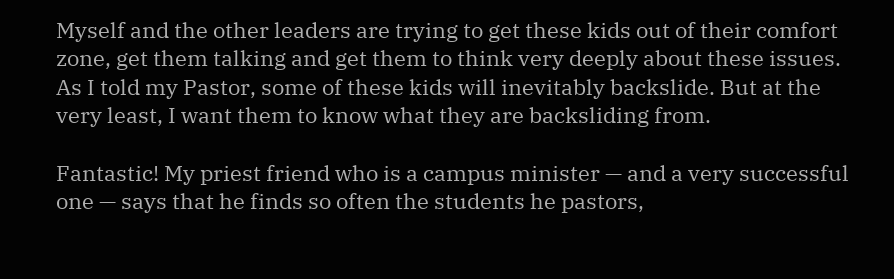Myself and the other leaders are trying to get these kids out of their comfort zone, get them talking and get them to think very deeply about these issues. As I told my Pastor, some of these kids will inevitably backslide. But at the very least, I want them to know what they are backsliding from.

Fantastic! My priest friend who is a campus minister — and a very successful one — says that he finds so often the students he pastors,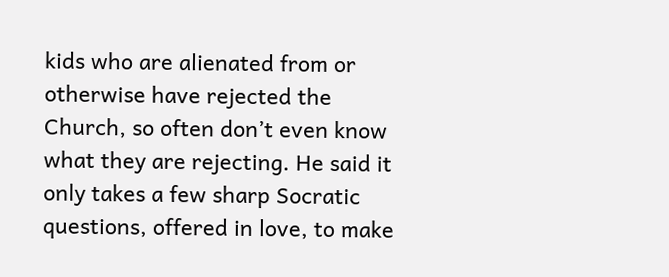kids who are alienated from or otherwise have rejected the Church, so often don’t even know what they are rejecting. He said it only takes a few sharp Socratic questions, offered in love, to make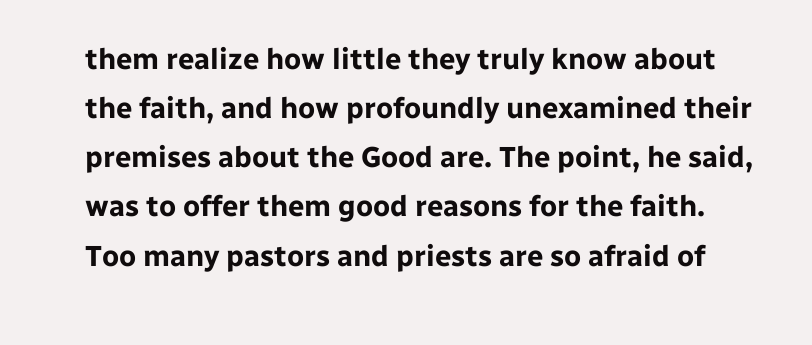them realize how little they truly know about the faith, and how profoundly unexamined their premises about the Good are. The point, he said, was to offer them good reasons for the faith. Too many pastors and priests are so afraid of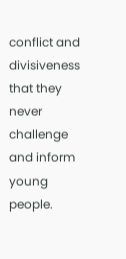conflict and divisiveness that they never challenge and inform young people.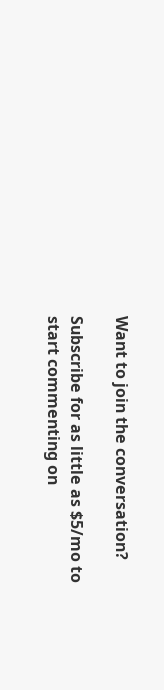Want to join the conversation?

Subscribe for as little as $5/mo to start commenting on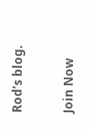Rod’s blog.

Join Now